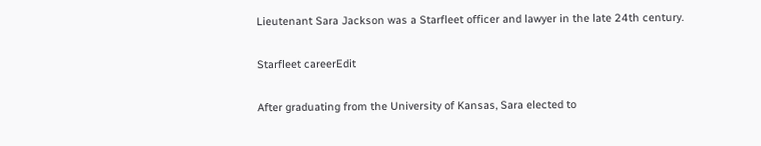Lieutenant Sara Jackson was a Starfleet officer and lawyer in the late 24th century.

Starfleet careerEdit

After graduating from the University of Kansas, Sara elected to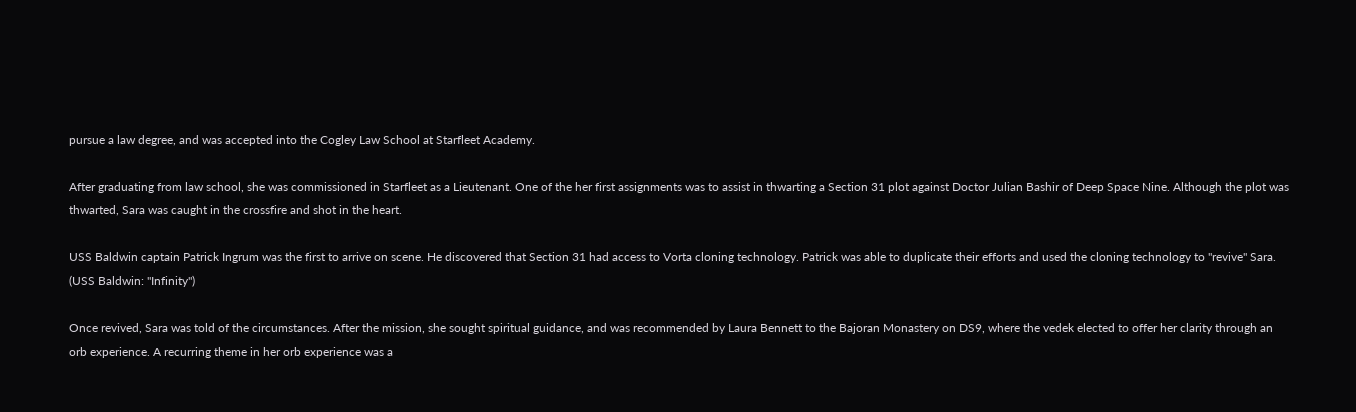pursue a law degree, and was accepted into the Cogley Law School at Starfleet Academy.

After graduating from law school, she was commissioned in Starfleet as a Lieutenant. One of the her first assignments was to assist in thwarting a Section 31 plot against Doctor Julian Bashir of Deep Space Nine. Although the plot was thwarted, Sara was caught in the crossfire and shot in the heart.

USS Baldwin captain Patrick Ingrum was the first to arrive on scene. He discovered that Section 31 had access to Vorta cloning technology. Patrick was able to duplicate their efforts and used the cloning technology to "revive" Sara. (USS Baldwin: "Infinity")

Once revived, Sara was told of the circumstances. After the mission, she sought spiritual guidance, and was recommended by Laura Bennett to the Bajoran Monastery on DS9, where the vedek elected to offer her clarity through an orb experience. A recurring theme in her orb experience was a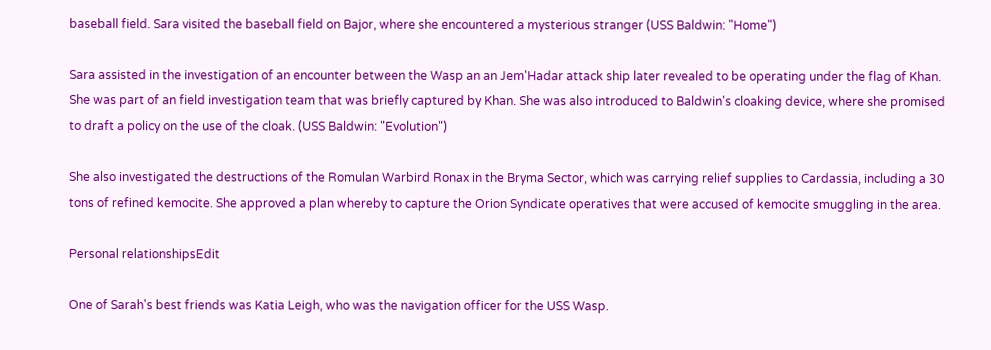baseball field. Sara visited the baseball field on Bajor, where she encountered a mysterious stranger (USS Baldwin: "Home")

Sara assisted in the investigation of an encounter between the Wasp an an Jem'Hadar attack ship later revealed to be operating under the flag of Khan. She was part of an field investigation team that was briefly captured by Khan. She was also introduced to Baldwin's cloaking device, where she promised to draft a policy on the use of the cloak. (USS Baldwin: "Evolution")

She also investigated the destructions of the Romulan Warbird Ronax in the Bryma Sector, which was carrying relief supplies to Cardassia, including a 30 tons of refined kemocite. She approved a plan whereby to capture the Orion Syndicate operatives that were accused of kemocite smuggling in the area.

Personal relationshipsEdit

One of Sarah's best friends was Katia Leigh, who was the navigation officer for the USS Wasp.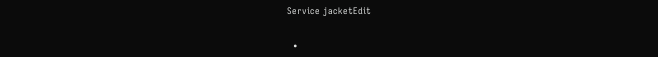Service jacketEdit


  •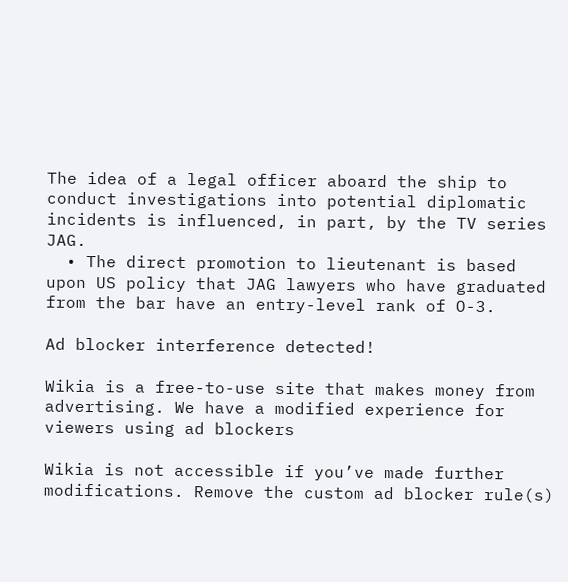The idea of a legal officer aboard the ship to conduct investigations into potential diplomatic incidents is influenced, in part, by the TV series JAG.
  • The direct promotion to lieutenant is based upon US policy that JAG lawyers who have graduated from the bar have an entry-level rank of O-3.

Ad blocker interference detected!

Wikia is a free-to-use site that makes money from advertising. We have a modified experience for viewers using ad blockers

Wikia is not accessible if you’ve made further modifications. Remove the custom ad blocker rule(s)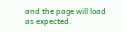and the page will load as expected.